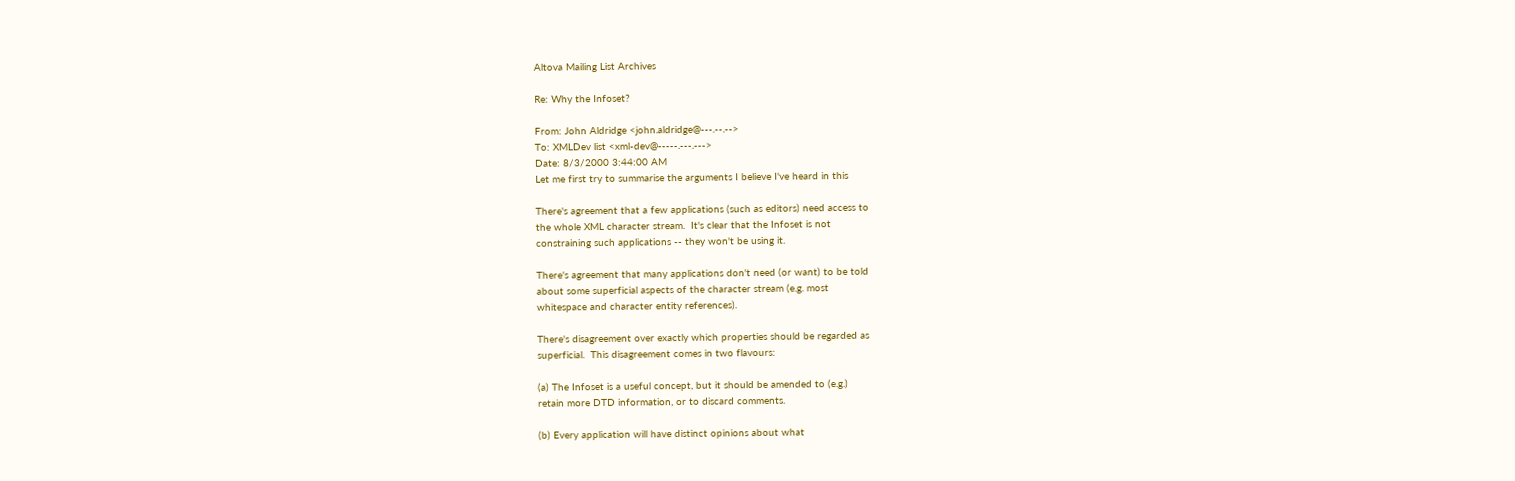Altova Mailing List Archives

Re: Why the Infoset?

From: John Aldridge <john.aldridge@---.--.-->
To: XMLDev list <xml-dev@-----.---.--->
Date: 8/3/2000 3:44:00 AM
Let me first try to summarise the arguments I believe I've heard in this

There's agreement that a few applications (such as editors) need access to
the whole XML character stream.  It's clear that the Infoset is not
constraining such applications -- they won't be using it.

There's agreement that many applications don't need (or want) to be told
about some superficial aspects of the character stream (e.g. most
whitespace and character entity references).

There's disagreement over exactly which properties should be regarded as
superficial.  This disagreement comes in two flavours:

(a) The Infoset is a useful concept, but it should be amended to (e.g.)
retain more DTD information, or to discard comments.

(b) Every application will have distinct opinions about what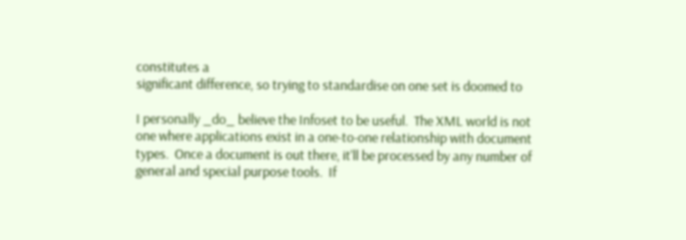constitutes a
significant difference, so trying to standardise on one set is doomed to

I personally _do_ believe the Infoset to be useful.  The XML world is not
one where applications exist in a one-to-one relationship with document
types.  Once a document is out there, it'll be processed by any number of
general and special purpose tools.  If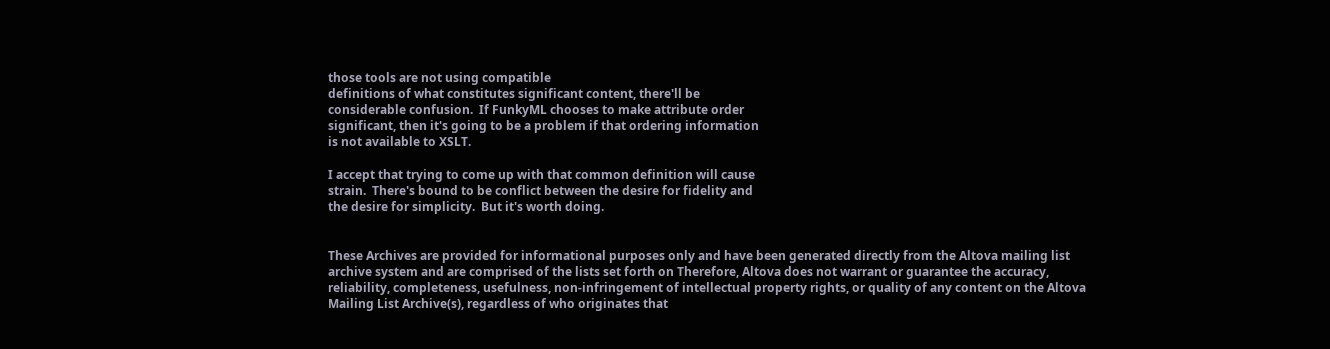those tools are not using compatible
definitions of what constitutes significant content, there'll be
considerable confusion.  If FunkyML chooses to make attribute order
significant, then it's going to be a problem if that ordering information
is not available to XSLT.

I accept that trying to come up with that common definition will cause
strain.  There's bound to be conflict between the desire for fidelity and
the desire for simplicity.  But it's worth doing.


These Archives are provided for informational purposes only and have been generated directly from the Altova mailing list archive system and are comprised of the lists set forth on Therefore, Altova does not warrant or guarantee the accuracy, reliability, completeness, usefulness, non-infringement of intellectual property rights, or quality of any content on the Altova Mailing List Archive(s), regardless of who originates that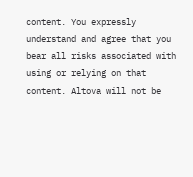content. You expressly understand and agree that you bear all risks associated with using or relying on that content. Altova will not be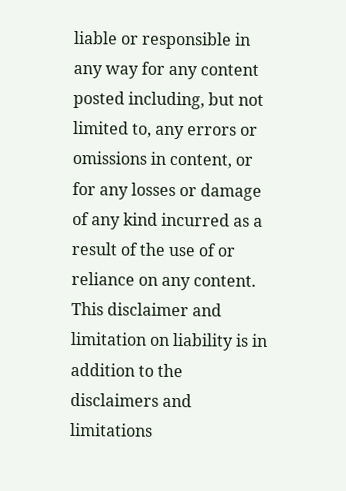liable or responsible in any way for any content posted including, but not limited to, any errors or omissions in content, or for any losses or damage of any kind incurred as a result of the use of or reliance on any content. This disclaimer and limitation on liability is in addition to the disclaimers and limitations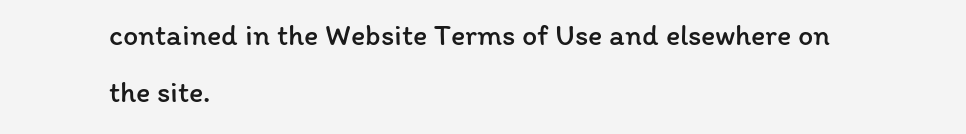contained in the Website Terms of Use and elsewhere on the site.